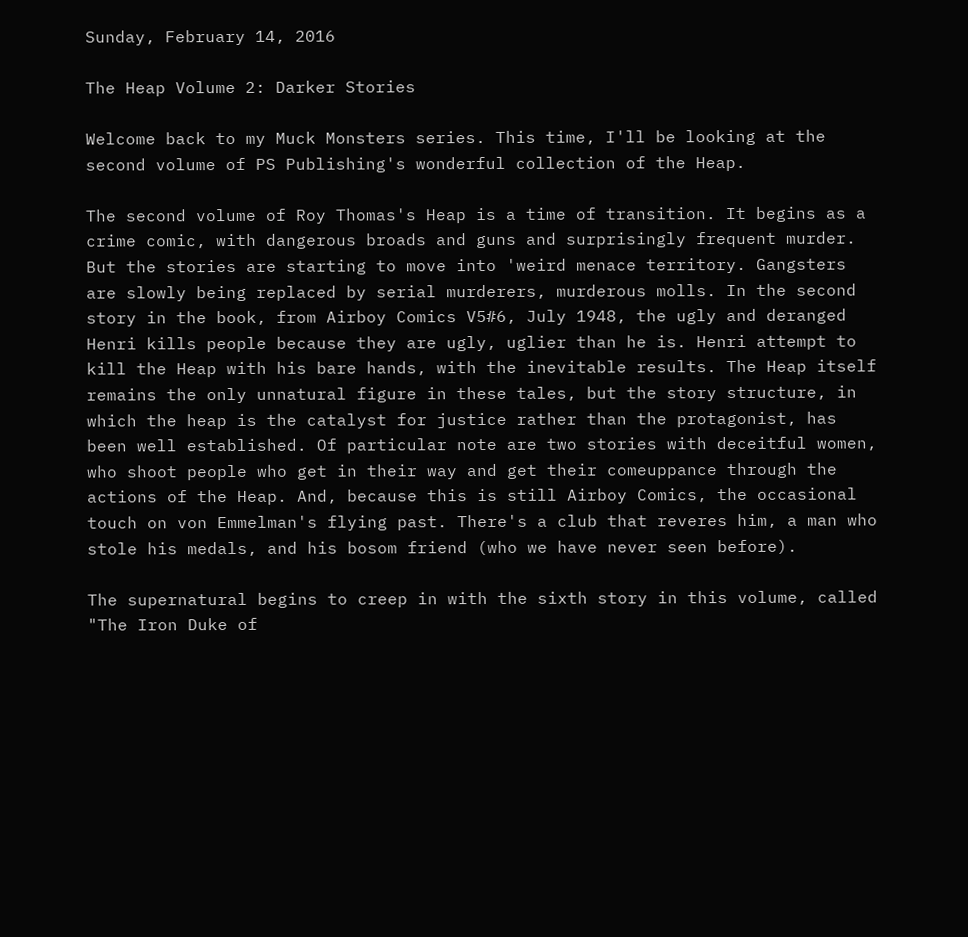Sunday, February 14, 2016

The Heap Volume 2: Darker Stories

Welcome back to my Muck Monsters series. This time, I'll be looking at the second volume of PS Publishing's wonderful collection of the Heap.

The second volume of Roy Thomas's Heap is a time of transition. It begins as a crime comic, with dangerous broads and guns and surprisingly frequent murder. But the stories are starting to move into 'weird menace territory. Gangsters are slowly being replaced by serial murderers, murderous molls. In the second story in the book, from Airboy Comics V5#6, July 1948, the ugly and deranged Henri kills people because they are ugly, uglier than he is. Henri attempt to kill the Heap with his bare hands, with the inevitable results. The Heap itself remains the only unnatural figure in these tales, but the story structure, in which the heap is the catalyst for justice rather than the protagonist, has been well established. Of particular note are two stories with deceitful women, who shoot people who get in their way and get their comeuppance through the actions of the Heap. And, because this is still Airboy Comics, the occasional touch on von Emmelman's flying past. There's a club that reveres him, a man who stole his medals, and his bosom friend (who we have never seen before).

The supernatural begins to creep in with the sixth story in this volume, called "The Iron Duke of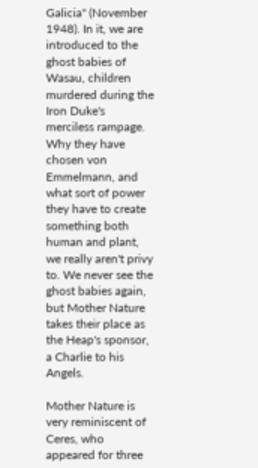Galicia" (November 1948). In it, we are introduced to the ghost babies of Wasau, children murdered during the Iron Duke's merciless rampage. Why they have chosen von Emmelmann, and what sort of power they have to create something both human and plant, we really aren't privy to. We never see the ghost babies again, but Mother Nature takes their place as the Heap's sponsor, a Charlie to his Angels.

Mother Nature is very reminiscent of Ceres, who appeared for three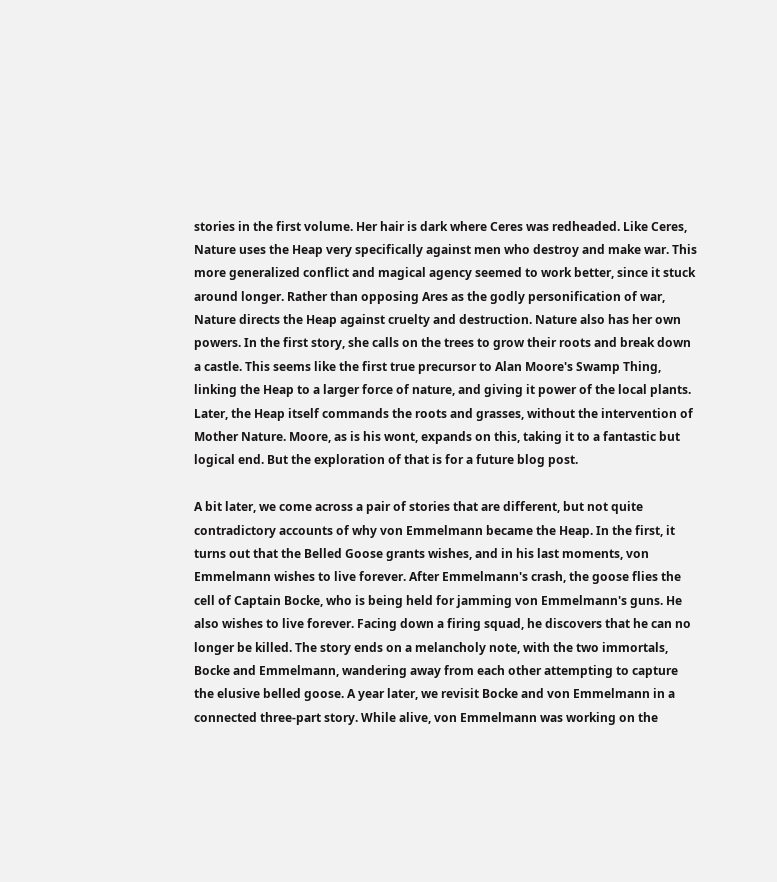stories in the first volume. Her hair is dark where Ceres was redheaded. Like Ceres, Nature uses the Heap very specifically against men who destroy and make war. This more generalized conflict and magical agency seemed to work better, since it stuck around longer. Rather than opposing Ares as the godly personification of war, Nature directs the Heap against cruelty and destruction. Nature also has her own powers. In the first story, she calls on the trees to grow their roots and break down a castle. This seems like the first true precursor to Alan Moore's Swamp Thing, linking the Heap to a larger force of nature, and giving it power of the local plants. Later, the Heap itself commands the roots and grasses, without the intervention of Mother Nature. Moore, as is his wont, expands on this, taking it to a fantastic but logical end. But the exploration of that is for a future blog post.

A bit later, we come across a pair of stories that are different, but not quite contradictory accounts of why von Emmelmann became the Heap. In the first, it turns out that the Belled Goose grants wishes, and in his last moments, von Emmelmann wishes to live forever. After Emmelmann's crash, the goose flies the cell of Captain Bocke, who is being held for jamming von Emmelmann's guns. He also wishes to live forever. Facing down a firing squad, he discovers that he can no longer be killed. The story ends on a melancholy note, with the two immortals, Bocke and Emmelmann, wandering away from each other attempting to capture the elusive belled goose. A year later, we revisit Bocke and von Emmelmann in a connected three-part story. While alive, von Emmelmann was working on the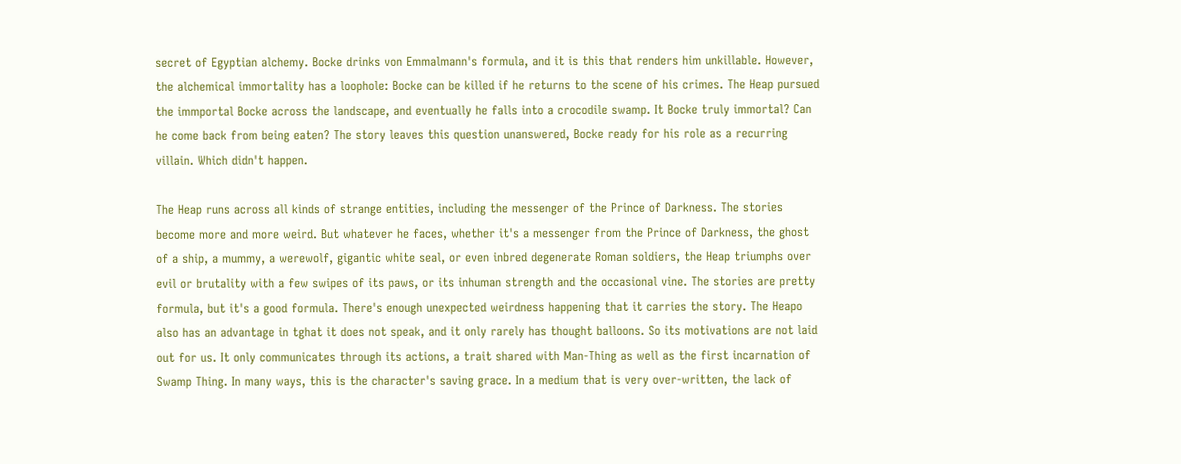secret of Egyptian alchemy. Bocke drinks von Emmalmann's formula, and it is this that renders him unkillable. However, the alchemical immortality has a loophole: Bocke can be killed if he returns to the scene of his crimes. The Heap pursued the immportal Bocke across the landscape, and eventually he falls into a crocodile swamp. It Bocke truly immortal? Can he come back from being eaten? The story leaves this question unanswered, Bocke ready for his role as a recurring villain. Which didn't happen.

The Heap runs across all kinds of strange entities, including the messenger of the Prince of Darkness. The stories become more and more weird. But whatever he faces, whether it's a messenger from the Prince of Darkness, the ghost of a ship, a mummy, a werewolf, gigantic white seal, or even inbred degenerate Roman soldiers, the Heap triumphs over evil or brutality with a few swipes of its paws, or its inhuman strength and the occasional vine. The stories are pretty formula, but it's a good formula. There's enough unexpected weirdness happening that it carries the story. The Heapo also has an advantage in tghat it does not speak, and it only rarely has thought balloons. So its motivations are not laid out for us. It only communicates through its actions, a trait shared with Man-Thing as well as the first incarnation of Swamp Thing. In many ways, this is the character's saving grace. In a medium that is very over-written, the lack of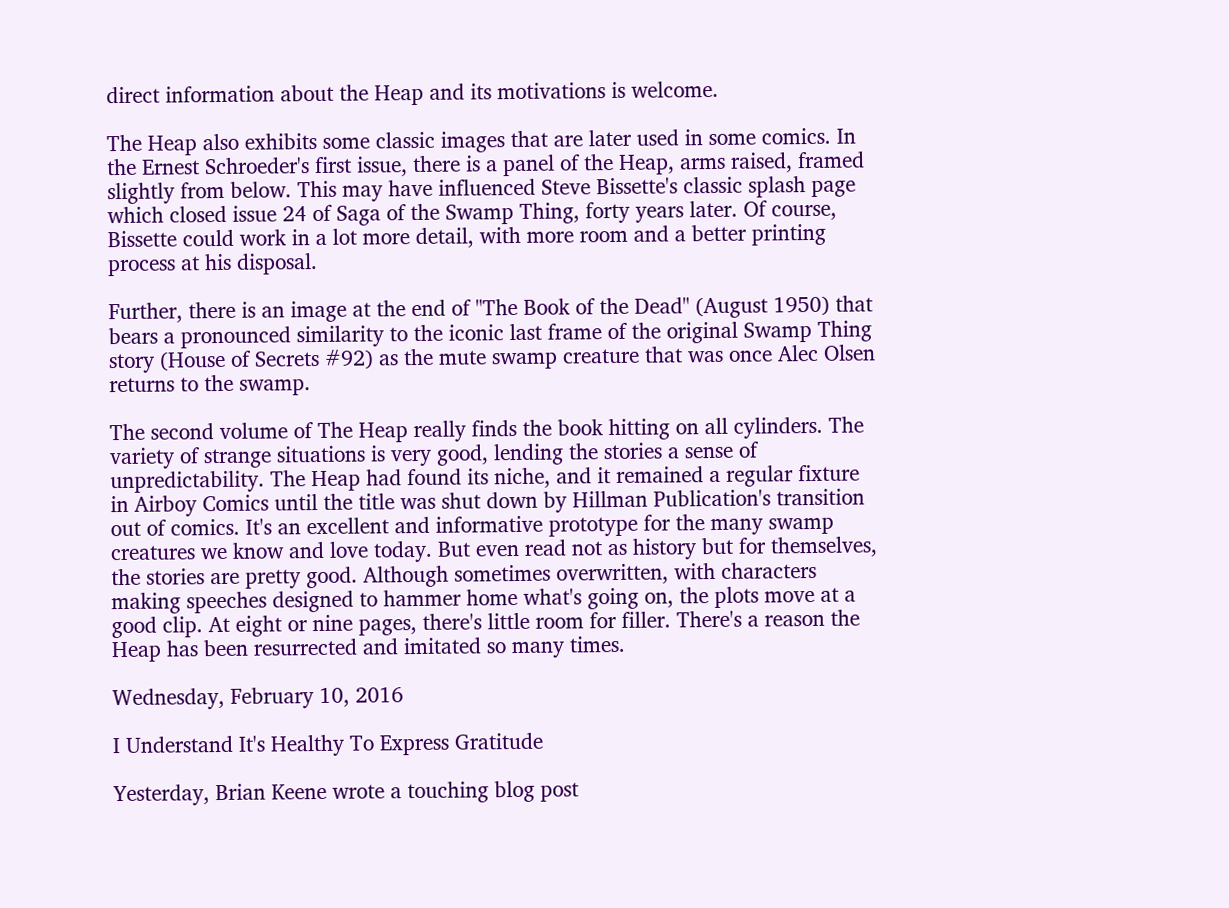direct information about the Heap and its motivations is welcome.

The Heap also exhibits some classic images that are later used in some comics. In the Ernest Schroeder's first issue, there is a panel of the Heap, arms raised, framed slightly from below. This may have influenced Steve Bissette's classic splash page which closed issue 24 of Saga of the Swamp Thing, forty years later. Of course, Bissette could work in a lot more detail, with more room and a better printing process at his disposal.

Further, there is an image at the end of "The Book of the Dead" (August 1950) that bears a pronounced similarity to the iconic last frame of the original Swamp Thing story (House of Secrets #92) as the mute swamp creature that was once Alec Olsen returns to the swamp.

The second volume of The Heap really finds the book hitting on all cylinders. The variety of strange situations is very good, lending the stories a sense of unpredictability. The Heap had found its niche, and it remained a regular fixture in Airboy Comics until the title was shut down by Hillman Publication's transition out of comics. It's an excellent and informative prototype for the many swamp creatures we know and love today. But even read not as history but for themselves, the stories are pretty good. Although sometimes overwritten, with characters making speeches designed to hammer home what's going on, the plots move at a good clip. At eight or nine pages, there's little room for filler. There's a reason the Heap has been resurrected and imitated so many times.

Wednesday, February 10, 2016

I Understand It's Healthy To Express Gratitude

Yesterday, Brian Keene wrote a touching blog post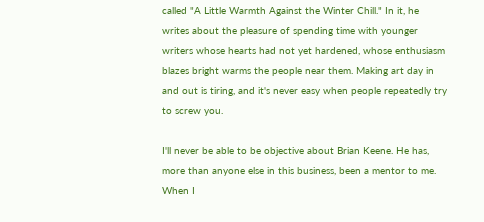called "A Little Warmth Against the Winter Chill." In it, he writes about the pleasure of spending time with younger writers whose hearts had not yet hardened, whose enthusiasm blazes bright warms the people near them. Making art day in and out is tiring, and it's never easy when people repeatedly try to screw you.

I'll never be able to be objective about Brian Keene. He has, more than anyone else in this business, been a mentor to me. When I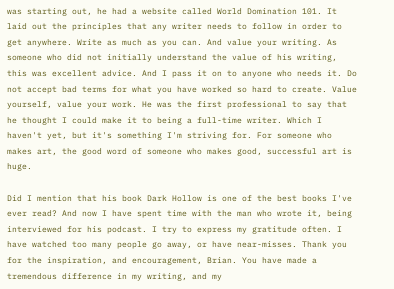was starting out, he had a website called World Domination 101. It laid out the principles that any writer needs to follow in order to get anywhere. Write as much as you can. And value your writing. As someone who did not initially understand the value of his writing, this was excellent advice. And I pass it on to anyone who needs it. Do not accept bad terms for what you have worked so hard to create. Value yourself, value your work. He was the first professional to say that he thought I could make it to being a full-time writer. Which I haven't yet, but it's something I'm striving for. For someone who makes art, the good word of someone who makes good, successful art is huge.

Did I mention that his book Dark Hollow is one of the best books I've ever read? And now I have spent time with the man who wrote it, being interviewed for his podcast. I try to express my gratitude often. I have watched too many people go away, or have near-misses. Thank you for the inspiration, and encouragement, Brian. You have made a tremendous difference in my writing, and my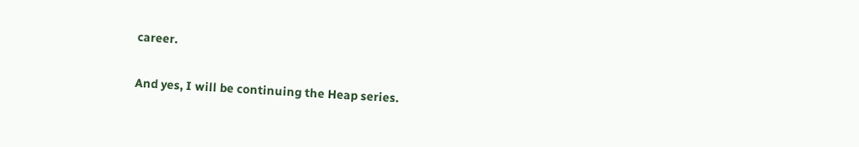career.

And yes, I will be continuing the Heap series.